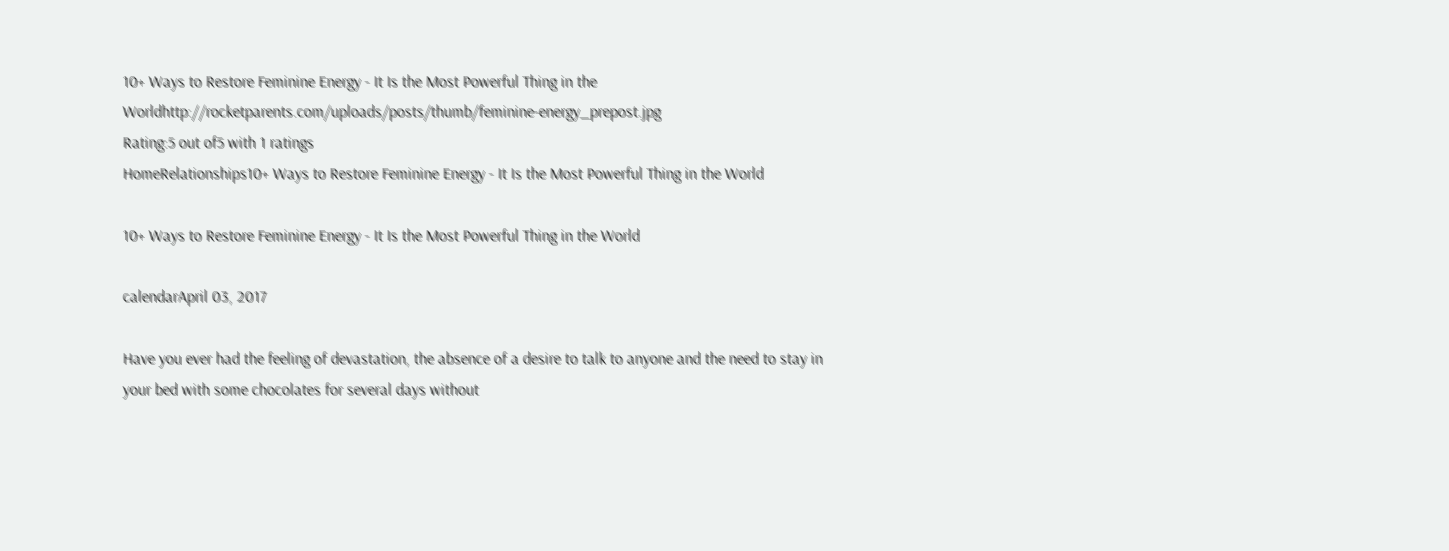10+ Ways to Restore Feminine Energy - It Is the Most Powerful Thing in the Worldhttp://rocketparents.com/uploads/posts/thumb/feminine-energy_prepost.jpg
Rating:5 out of5 with 1 ratings
HomeRelationships10+ Ways to Restore Feminine Energy - It Is the Most Powerful Thing in the World

10+ Ways to Restore Feminine Energy - It Is the Most Powerful Thing in the World

calendarApril 03, 2017

Have you ever had the feeling of devastation, the absence of a desire to talk to anyone and the need to stay in your bed with some chocolates for several days without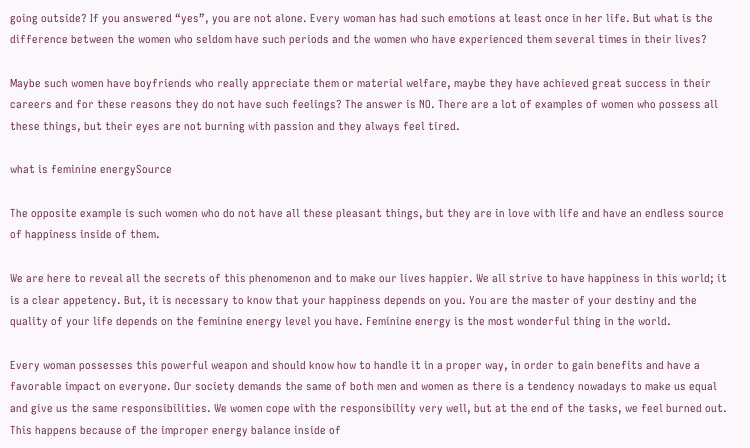going outside? If you answered “yes”, you are not alone. Every woman has had such emotions at least once in her life. But what is the difference between the women who seldom have such periods and the women who have experienced them several times in their lives?

Maybe such women have boyfriends who really appreciate them or material welfare, maybe they have achieved great success in their careers and for these reasons they do not have such feelings? The answer is NO. There are a lot of examples of women who possess all these things, but their eyes are not burning with passion and they always feel tired.

what is feminine energySource

The opposite example is such women who do not have all these pleasant things, but they are in love with life and have an endless source of happiness inside of them.

We are here to reveal all the secrets of this phenomenon and to make our lives happier. We all strive to have happiness in this world; it is a clear appetency. But, it is necessary to know that your happiness depends on you. You are the master of your destiny and the quality of your life depends on the feminine energy level you have. Feminine energy is the most wonderful thing in the world.

Every woman possesses this powerful weapon and should know how to handle it in a proper way, in order to gain benefits and have a favorable impact on everyone. Our society demands the same of both men and women as there is a tendency nowadays to make us equal and give us the same responsibilities. We women cope with the responsibility very well, but at the end of the tasks, we feel burned out. This happens because of the improper energy balance inside of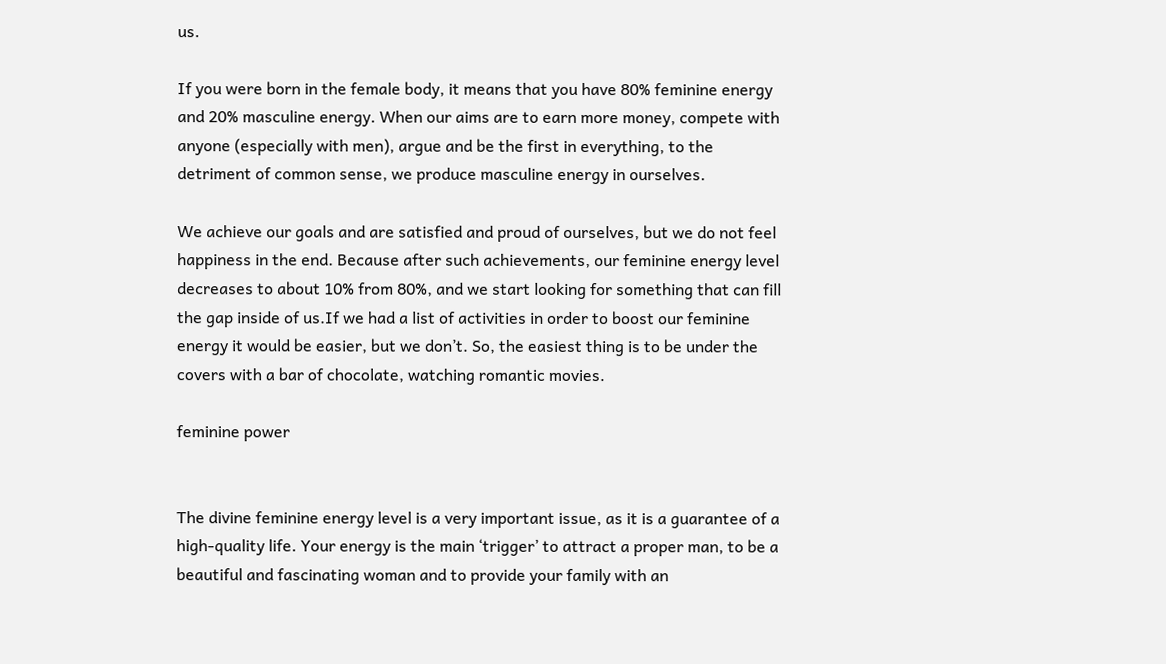us.

If you were born in the female body, it means that you have 80% feminine energy and 20% masculine energy. When our aims are to earn more money, compete with anyone (especially with men), argue and be the first in everything, to the detriment of common sense, we produce masculine energy in ourselves.

We achieve our goals and are satisfied and proud of ourselves, but we do not feel happiness in the end. Because after such achievements, our feminine energy level decreases to about 10% from 80%, and we start looking for something that can fill the gap inside of us.If we had a list of activities in order to boost our feminine energy it would be easier, but we don’t. So, the easiest thing is to be under the covers with a bar of chocolate, watching romantic movies.

feminine power


The divine feminine energy level is a very important issue, as it is a guarantee of a high-quality life. Your energy is the main ‘trigger’ to attract a proper man, to be a beautiful and fascinating woman and to provide your family with an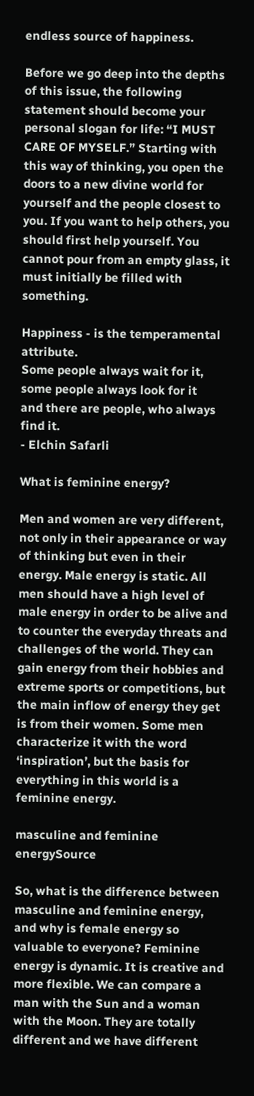endless source of happiness.

Before we go deep into the depths of this issue, the following statement should become your personal slogan for life: “I MUST CARE OF MYSELF.” Starting with this way of thinking, you open the doors to a new divine world for yourself and the people closest to you. If you want to help others, you should first help yourself. You cannot pour from an empty glass, it must initially be filled with something.

Happiness - is the temperamental attribute.
Some people always wait for it,
some people always look for it
and there are people, who always find it.
- Elchin Safarli

What is feminine energy?

Men and women are very different, not only in their appearance or way of thinking but even in their energy. Male energy is static. All men should have a high level of male energy in order to be alive and to counter the everyday threats and challenges of the world. They can gain energy from their hobbies and extreme sports or competitions, but the main inflow of energy they get is from their women. Some men characterize it with the word ‘inspiration’, but the basis for everything in this world is a feminine energy.

masculine and feminine energySource

So, what is the difference between masculine and feminine energy, and why is female energy so valuable to everyone? Feminine energy is dynamic. It is creative and more flexible. We can compare a man with the Sun and a woman with the Moon. They are totally different and we have different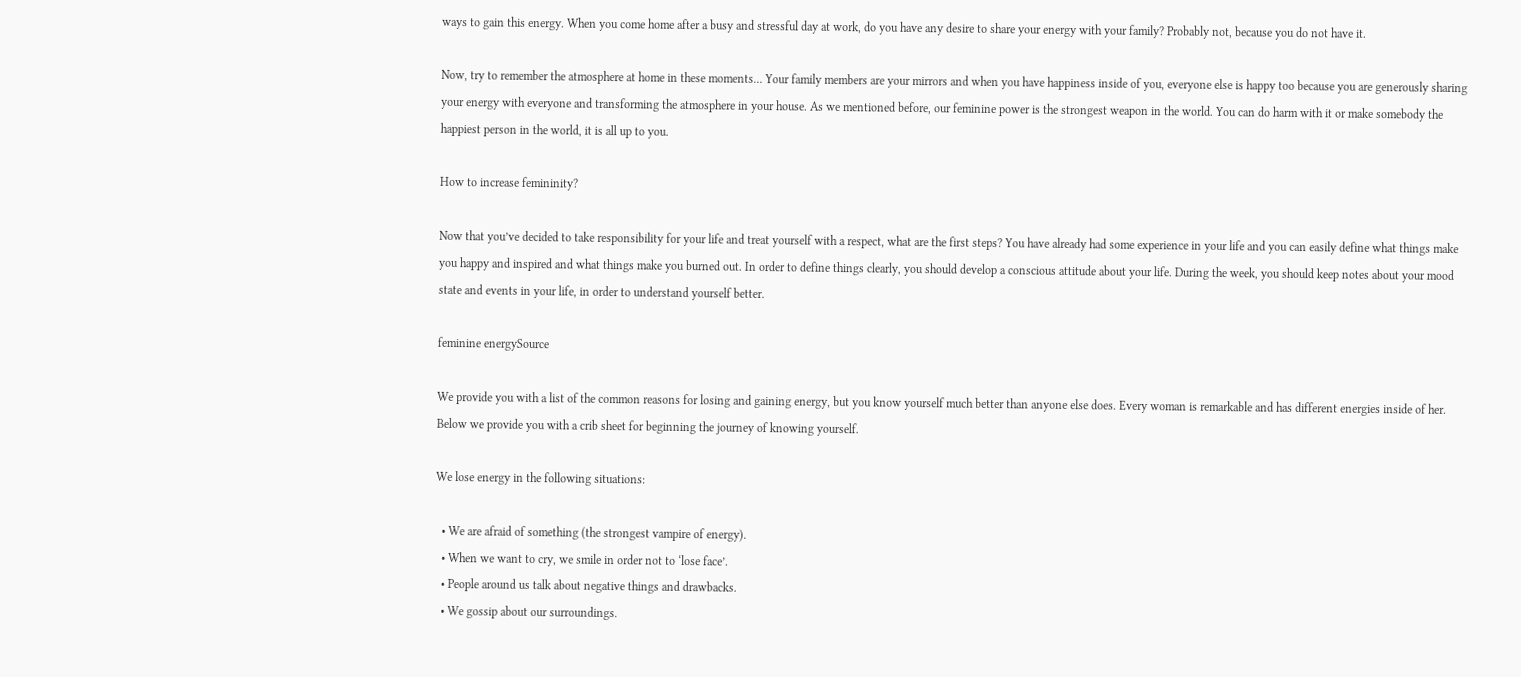ways to gain this energy. When you come home after a busy and stressful day at work, do you have any desire to share your energy with your family? Probably not, because you do not have it.

Now, try to remember the atmosphere at home in these moments… Your family members are your mirrors and when you have happiness inside of you, everyone else is happy too because you are generously sharing your energy with everyone and transforming the atmosphere in your house. As we mentioned before, our feminine power is the strongest weapon in the world. You can do harm with it or make somebody the happiest person in the world, it is all up to you.

How to increase femininity?

Now that you’ve decided to take responsibility for your life and treat yourself with a respect, what are the first steps? You have already had some experience in your life and you can easily define what things make you happy and inspired and what things make you burned out. In order to define things clearly, you should develop a conscious attitude about your life. During the week, you should keep notes about your mood state and events in your life, in order to understand yourself better.

feminine energySource

We provide you with a list of the common reasons for losing and gaining energy, but you know yourself much better than anyone else does. Every woman is remarkable and has different energies inside of her. Below we provide you with a crib sheet for beginning the journey of knowing yourself.

We lose energy in the following situations:

  • We are afraid of something (the strongest vampire of energy).
  • When we want to cry, we smile in order not to ‘lose face’.
  • People around us talk about negative things and drawbacks.
  • We gossip about our surroundings.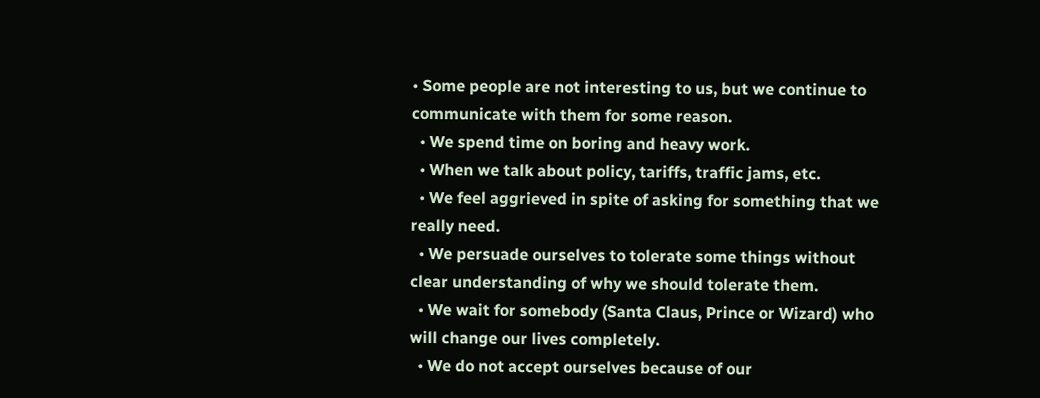• Some people are not interesting to us, but we continue to communicate with them for some reason.
  • We spend time on boring and heavy work.
  • When we talk about policy, tariffs, traffic jams, etc.
  • We feel aggrieved in spite of asking for something that we really need.
  • We persuade ourselves to tolerate some things without clear understanding of why we should tolerate them.
  • We wait for somebody (Santa Claus, Prince or Wizard) who will change our lives completely.
  • We do not accept ourselves because of our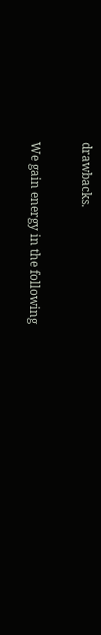drawbacks.

We gain energy in the following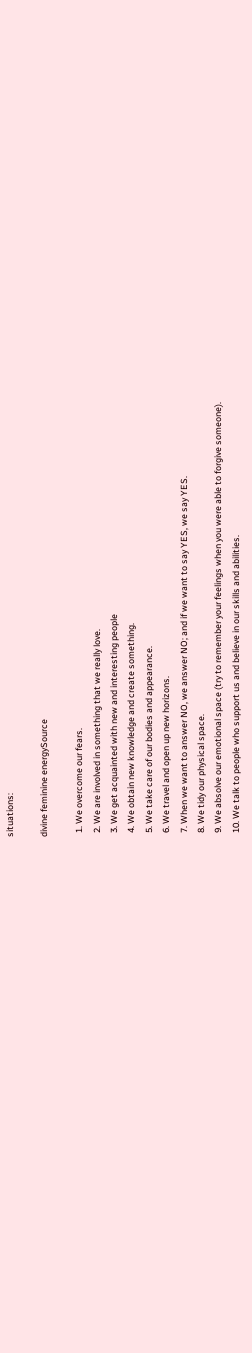situations:

divine feminine energySource

  1. We overcome our fears.
  2. We are involved in something that we really love.
  3. We get acquainted with new and interesting people
  4. We obtain new knowledge and create something.
  5. We take care of our bodies and appearance.
  6. We travel and open up new horizons.
  7. When we want to answer NO, we answer NO; and if we want to say YES, we say YES.
  8. We tidy our physical space.
  9. We absolve our emotional space (try to remember your feelings when you were able to forgive someone).
  10. We talk to people who support us and believe in our skills and abilities.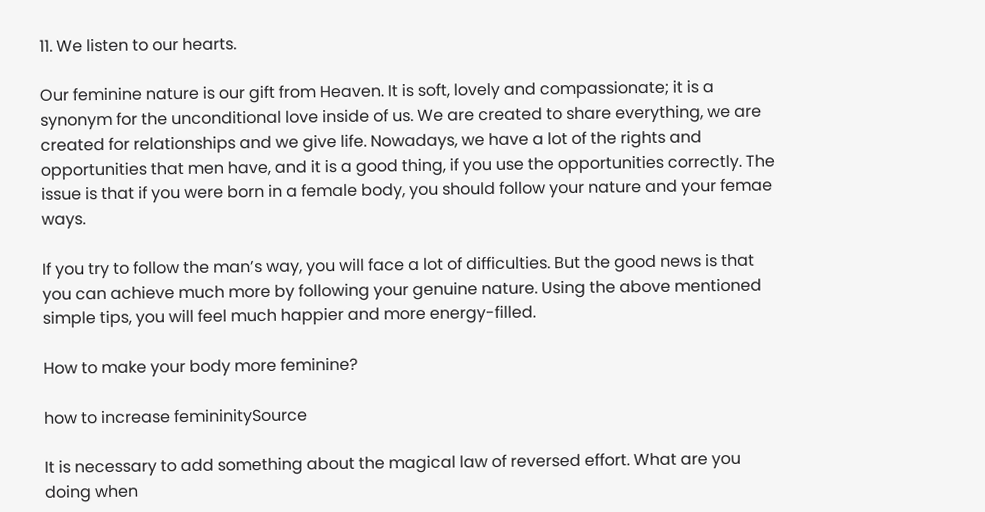11. We listen to our hearts.

Our feminine nature is our gift from Heaven. It is soft, lovely and compassionate; it is a synonym for the unconditional love inside of us. We are created to share everything, we are created for relationships and we give life. Nowadays, we have a lot of the rights and opportunities that men have, and it is a good thing, if you use the opportunities correctly. The issue is that if you were born in a female body, you should follow your nature and your femae ways.

If you try to follow the man’s way, you will face a lot of difficulties. But the good news is that you can achieve much more by following your genuine nature. Using the above mentioned simple tips, you will feel much happier and more energy-filled.

How to make your body more feminine?

how to increase femininitySource

It is necessary to add something about the magical law of reversed effort. What are you doing when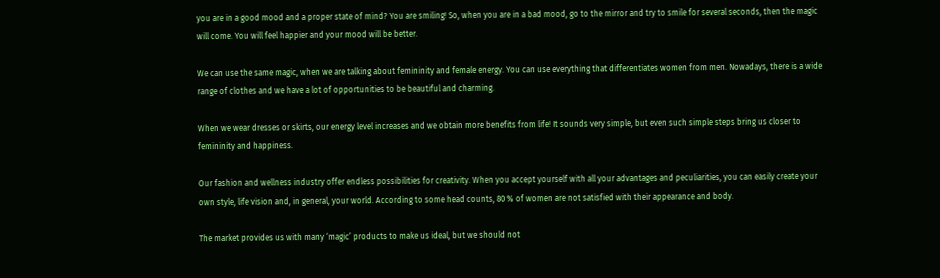you are in a good mood and a proper state of mind? You are smiling! So, when you are in a bad mood, go to the mirror and try to smile for several seconds, then the magic will come. You will feel happier and your mood will be better.

We can use the same magic, when we are talking about femininity and female energy. You can use everything that differentiates women from men. Nowadays, there is a wide range of clothes and we have a lot of opportunities to be beautiful and charming.

When we wear dresses or skirts, our energy level increases and we obtain more benefits from life! It sounds very simple, but even such simple steps bring us closer to femininity and happiness.

Our fashion and wellness industry offer endless possibilities for creativity. When you accept yourself with all your advantages and peculiarities, you can easily create your own style, life vision and, in general, your world. According to some head counts, 80 % of women are not satisfied with their appearance and body.

The market provides us with many ‘magic’ products to make us ideal, but we should not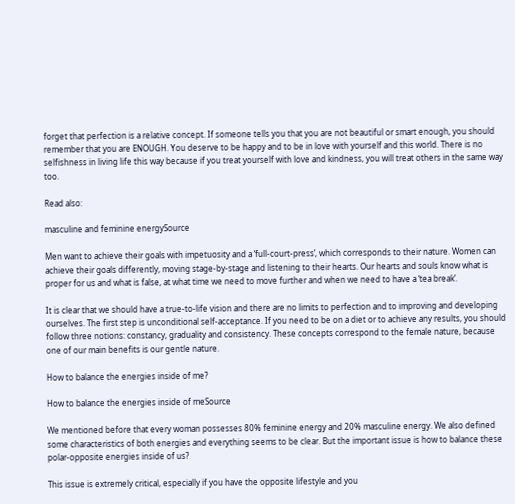forget that perfection is a relative concept. If someone tells you that you are not beautiful or smart enough, you should remember that you are ENOUGH. You deserve to be happy and to be in love with yourself and this world. There is no selfishness in living life this way because if you treat yourself with love and kindness, you will treat others in the same way too.

Read also:

masculine and feminine energySource

Men want to achieve their goals with impetuosity and a ‘full-court-press’, which corresponds to their nature. Women can achieve their goals differently, moving stage-by-stage and listening to their hearts. Our hearts and souls know what is proper for us and what is false, at what time we need to move further and when we need to have a ‘tea break’.

It is clear that we should have a true-to-life vision and there are no limits to perfection and to improving and developing ourselves. The first step is unconditional self-acceptance. If you need to be on a diet or to achieve any results, you should follow three notions: constancy, graduality and consistency. These concepts correspond to the female nature, because one of our main benefits is our gentle nature.

How to balance the energies inside of me?

How to balance the energies inside of meSource

We mentioned before that every woman possesses 80% feminine energy and 20% masculine energy. We also defined some characteristics of both energies and everything seems to be clear. But the important issue is how to balance these polar-opposite energies inside of us?

This issue is extremely critical, especially if you have the opposite lifestyle and you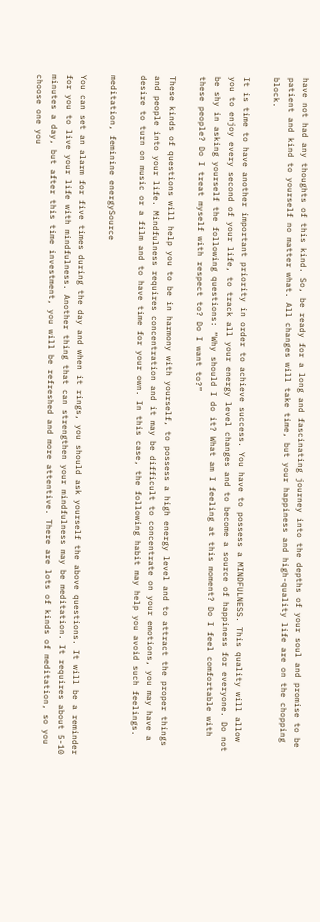have not had any thoughts of this kind. So, be ready for a long and fascinating journey into the depths of your soul and promise to be patient and kind to yourself no matter what. All changes will take time, but your happiness and high-quality life are on the chopping block.

It is time to have another important priority in order to achieve success. You have to possess a MINDFULNESS. This quality will allow you to enjoy every second of your life, to track all your energy level changes and to become a source of happiness for everyone. Do not be shy in asking yourself the following questions: “Why should I do it? What am I feeling at this moment? Do I feel comfortable with these people? Do I treat myself with respect to? Do I want to?”

These kinds of questions will help you to be in harmony with yourself, to possess a high energy level and to attract the proper things and people into your life. Mindfulness requires concentration and it may be difficult to concentrate on your emotions, you may have a desire to turn on music or a film and to have time for your own. In this case, the following habit may help you avoid such feelings.

meditation, feminine energySource

You can set an alarm for five times during the day and when it rings, you should ask yourself the above questions. It will be a reminder for you to live your life with mindfulness. Another thing that can strengthen your mindfulness may be meditation. It requires about 5-10 minutes a day, but after this time investment, you will be refreshed and more attentive. There are lots of kinds of meditation, so you choose one you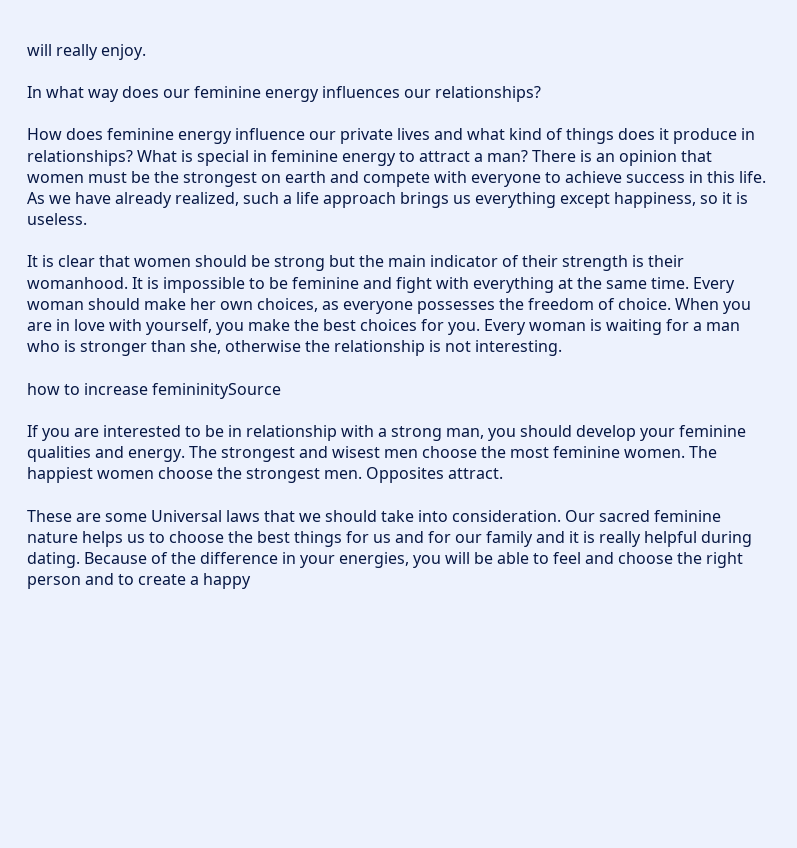will really enjoy.

In what way does our feminine energy influences our relationships?

How does feminine energy influence our private lives and what kind of things does it produce in relationships? What is special in feminine energy to attract a man? There is an opinion that women must be the strongest on earth and compete with everyone to achieve success in this life. As we have already realized, such a life approach brings us everything except happiness, so it is useless.

It is clear that women should be strong but the main indicator of their strength is their womanhood. It is impossible to be feminine and fight with everything at the same time. Every woman should make her own choices, as everyone possesses the freedom of choice. When you are in love with yourself, you make the best choices for you. Every woman is waiting for a man who is stronger than she, otherwise the relationship is not interesting.

how to increase femininitySource

If you are interested to be in relationship with a strong man, you should develop your feminine qualities and energy. The strongest and wisest men choose the most feminine women. The happiest women choose the strongest men. Opposites attract.

These are some Universal laws that we should take into consideration. Our sacred feminine nature helps us to choose the best things for us and for our family and it is really helpful during dating. Because of the difference in your energies, you will be able to feel and choose the right person and to create a happy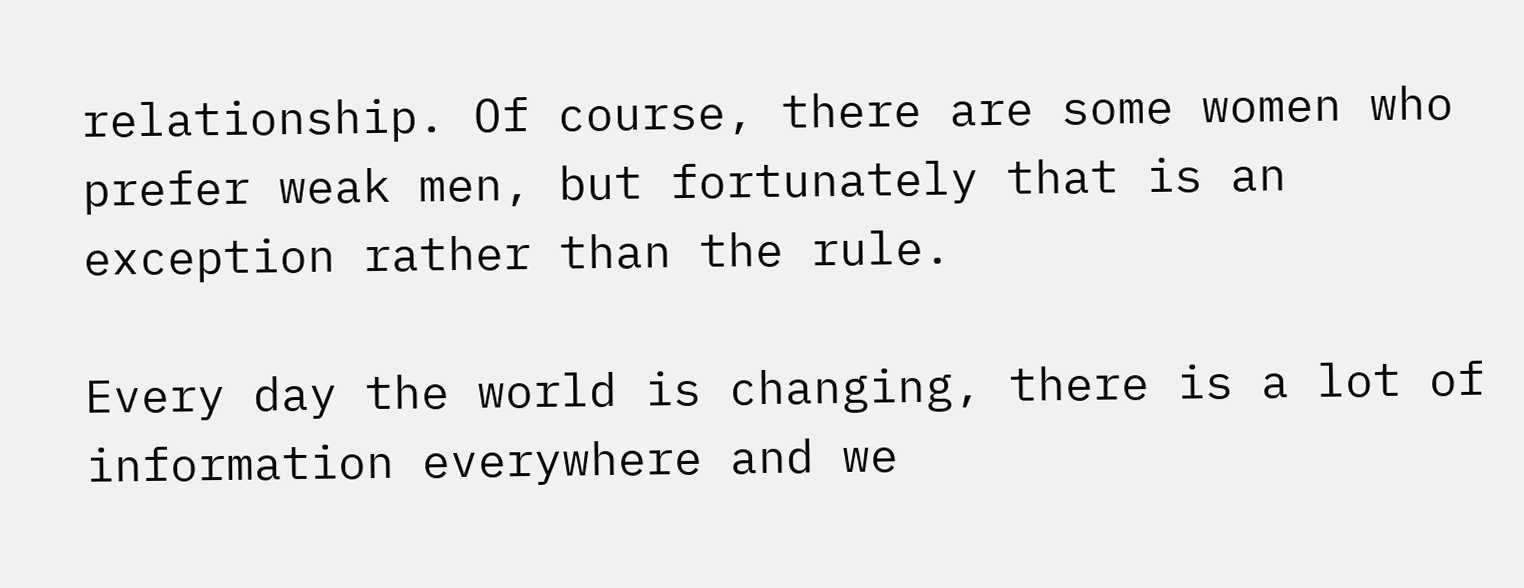relationship. Of course, there are some women who prefer weak men, but fortunately that is an exception rather than the rule.

Every day the world is changing, there is a lot of information everywhere and we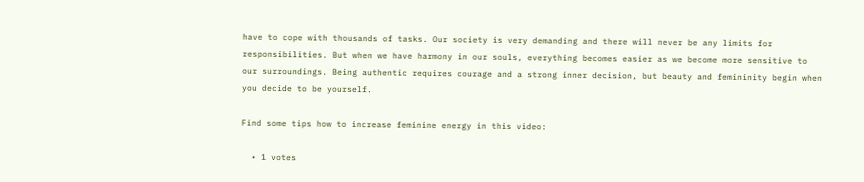have to cope with thousands of tasks. Our society is very demanding and there will never be any limits for responsibilities. But when we have harmony in our souls, everything becomes easier as we become more sensitive to our surroundings. Being authentic requires courage and a strong inner decision, but beauty and femininity begin when you decide to be yourself.

Find some tips how to increase feminine energy in this video:

  • 1 votes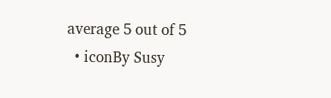average 5 out of 5
  • iconBy Susy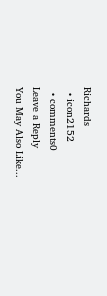Richards
  • icon2152
  • comments0
Leave a Reply
You May Also Like...